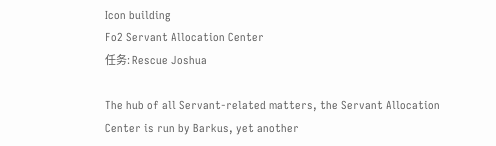Icon building
Fo2 Servant Allocation Center
任务: Rescue Joshua

The hub of all Servant-related matters, the Servant Allocation Center is run by Barkus, yet another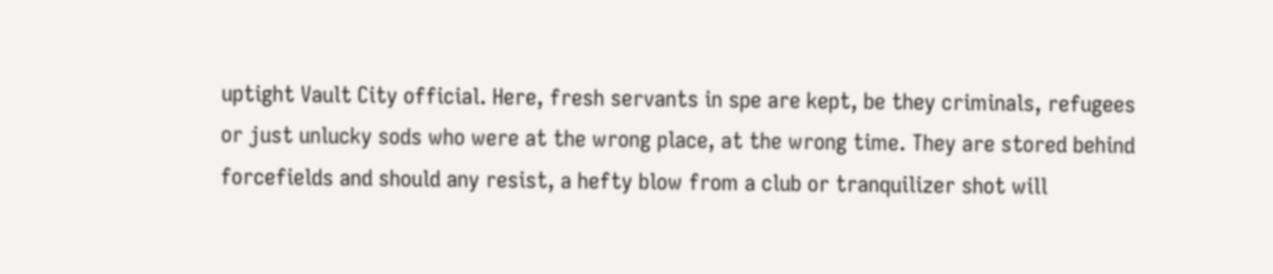uptight Vault City official. Here, fresh servants in spe are kept, be they criminals, refugees or just unlucky sods who were at the wrong place, at the wrong time. They are stored behind forcefields and should any resist, a hefty blow from a club or tranquilizer shot will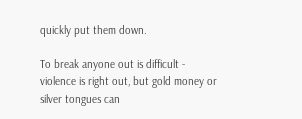quickly put them down.

To break anyone out is difficult - violence is right out, but gold money or silver tongues can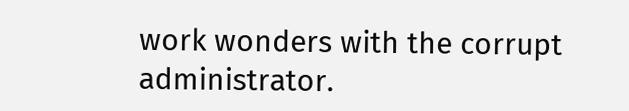work wonders with the corrupt administrator.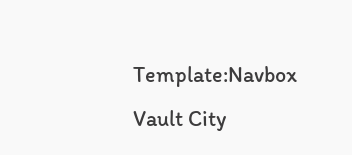Template:Navbox Vault City